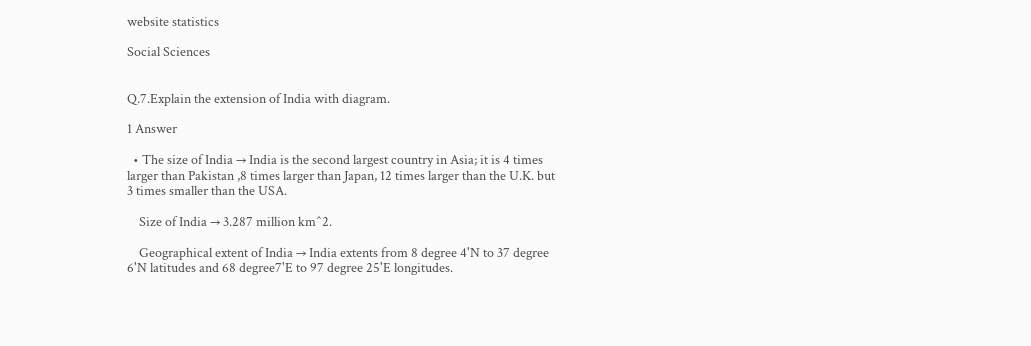website statistics

Social Sciences


Q.7.Explain the extension of India with diagram.

1 Answer

  • The size of India → India is the second largest country in Asia; it is 4 times larger than Pakistan ,8 times larger than Japan, 12 times larger than the U.K. but 3 times smaller than the USA.

    Size of India → 3.287 million km^2.

    Geographical extent of India → India extents from 8 degree 4'N to 37 degree 6'N latitudes and 68 degree7'E to 97 degree 25'E longitudes.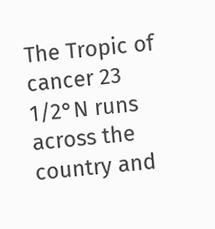The Tropic of cancer 23 1/2°N runs across the country and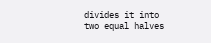divides it into two equal halves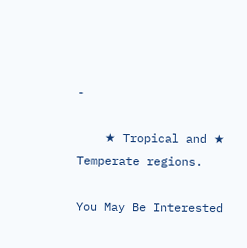-

    ★ Tropical and ★ Temperate regions.

You May Be Interested